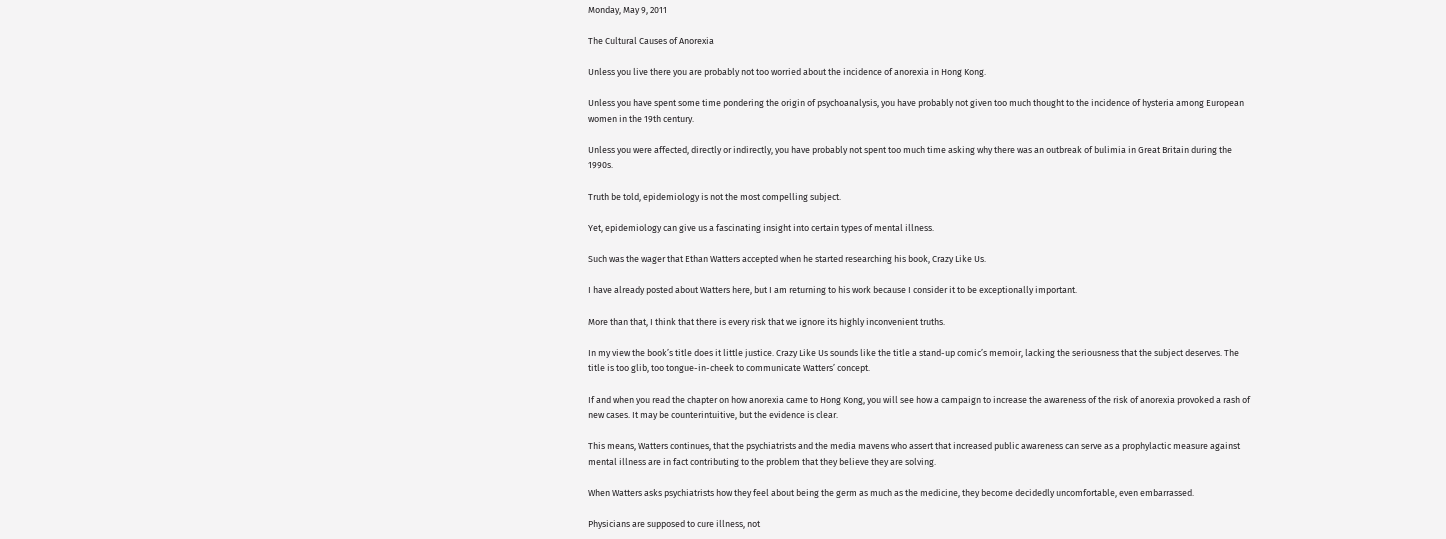Monday, May 9, 2011

The Cultural Causes of Anorexia

Unless you live there you are probably not too worried about the incidence of anorexia in Hong Kong.

Unless you have spent some time pondering the origin of psychoanalysis, you have probably not given too much thought to the incidence of hysteria among European women in the 19th century.

Unless you were affected, directly or indirectly, you have probably not spent too much time asking why there was an outbreak of bulimia in Great Britain during the 1990s.

Truth be told, epidemiology is not the most compelling subject.

Yet, epidemiology can give us a fascinating insight into certain types of mental illness.

Such was the wager that Ethan Watters accepted when he started researching his book, Crazy Like Us.

I have already posted about Watters here, but I am returning to his work because I consider it to be exceptionally important.

More than that, I think that there is every risk that we ignore its highly inconvenient truths.

In my view the book’s title does it little justice. Crazy Like Us sounds like the title a stand-up comic’s memoir, lacking the seriousness that the subject deserves. The title is too glib, too tongue-in-cheek to communicate Watters’ concept.

If and when you read the chapter on how anorexia came to Hong Kong, you will see how a campaign to increase the awareness of the risk of anorexia provoked a rash of new cases. It may be counterintuitive, but the evidence is clear.

This means, Watters continues, that the psychiatrists and the media mavens who assert that increased public awareness can serve as a prophylactic measure against mental illness are in fact contributing to the problem that they believe they are solving.

When Watters asks psychiatrists how they feel about being the germ as much as the medicine, they become decidedly uncomfortable, even embarrassed.

Physicians are supposed to cure illness, not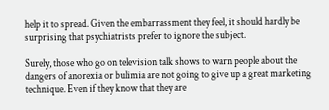help it to spread. Given the embarrassment they feel, it should hardly be surprising that psychiatrists prefer to ignore the subject.

Surely, those who go on television talk shows to warn people about the dangers of anorexia or bulimia are not going to give up a great marketing technique. Even if they know that they are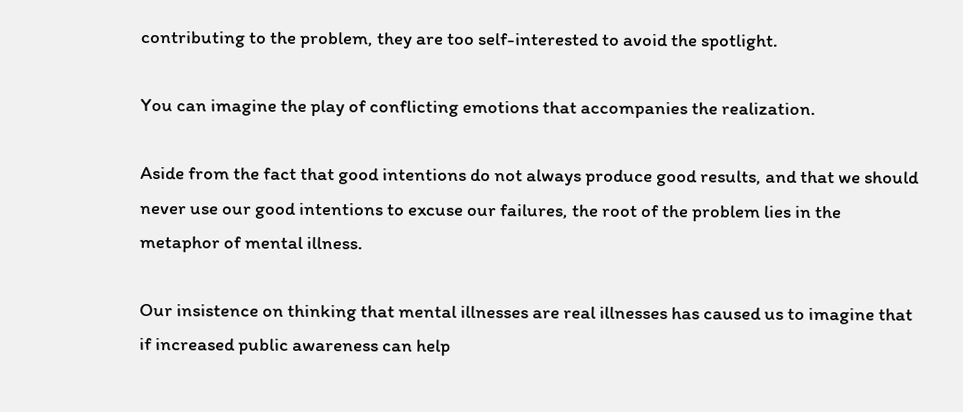contributing to the problem, they are too self-interested to avoid the spotlight.

You can imagine the play of conflicting emotions that accompanies the realization.

Aside from the fact that good intentions do not always produce good results, and that we should never use our good intentions to excuse our failures, the root of the problem lies in the metaphor of mental illness.

Our insistence on thinking that mental illnesses are real illnesses has caused us to imagine that if increased public awareness can help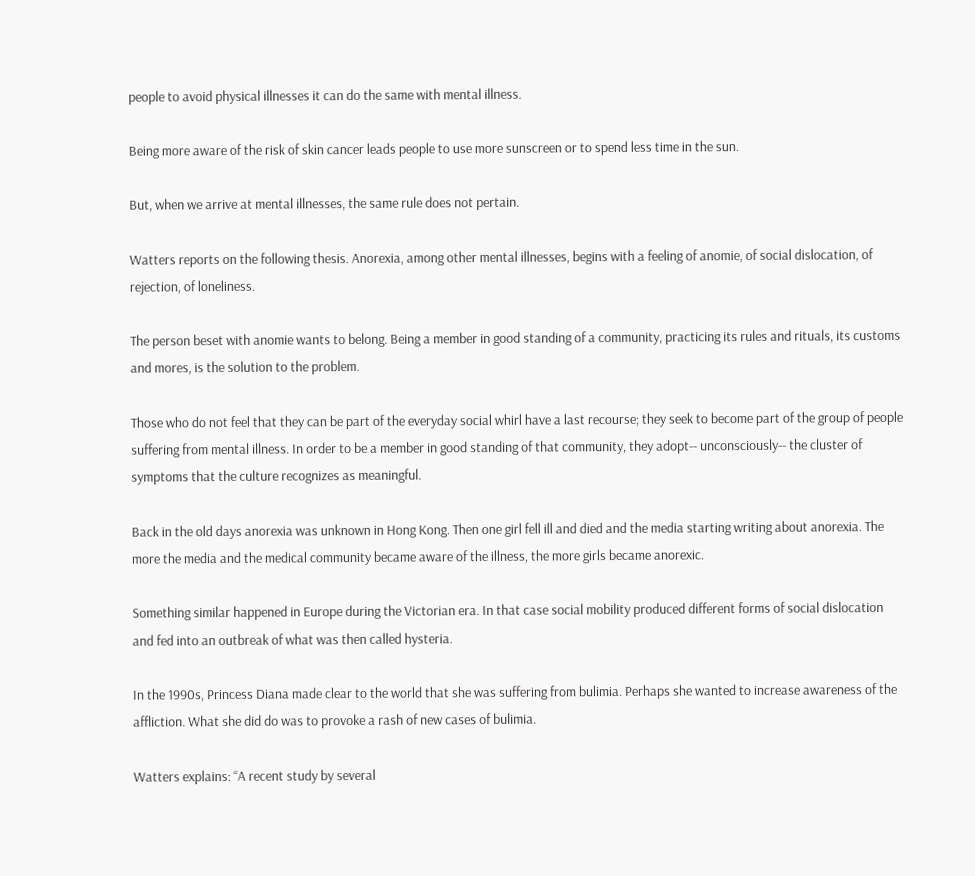people to avoid physical illnesses it can do the same with mental illness.

Being more aware of the risk of skin cancer leads people to use more sunscreen or to spend less time in the sun.

But, when we arrive at mental illnesses, the same rule does not pertain.

Watters reports on the following thesis. Anorexia, among other mental illnesses, begins with a feeling of anomie, of social dislocation, of rejection, of loneliness.

The person beset with anomie wants to belong. Being a member in good standing of a community, practicing its rules and rituals, its customs and mores, is the solution to the problem.

Those who do not feel that they can be part of the everyday social whirl have a last recourse; they seek to become part of the group of people suffering from mental illness. In order to be a member in good standing of that community, they adopt-- unconsciously-- the cluster of symptoms that the culture recognizes as meaningful.

Back in the old days anorexia was unknown in Hong Kong. Then one girl fell ill and died and the media starting writing about anorexia. The more the media and the medical community became aware of the illness, the more girls became anorexic.

Something similar happened in Europe during the Victorian era. In that case social mobility produced different forms of social dislocation and fed into an outbreak of what was then called hysteria.

In the 1990s, Princess Diana made clear to the world that she was suffering from bulimia. Perhaps she wanted to increase awareness of the affliction. What she did do was to provoke a rash of new cases of bulimia.

Watters explains: “A recent study by several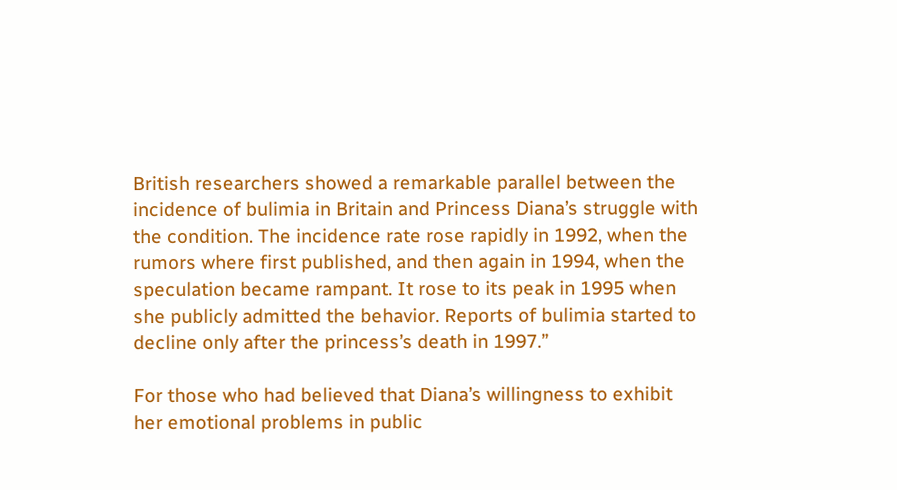British researchers showed a remarkable parallel between the incidence of bulimia in Britain and Princess Diana’s struggle with the condition. The incidence rate rose rapidly in 1992, when the rumors where first published, and then again in 1994, when the speculation became rampant. It rose to its peak in 1995 when she publicly admitted the behavior. Reports of bulimia started to decline only after the princess’s death in 1997.”

For those who had believed that Diana’s willingness to exhibit her emotional problems in public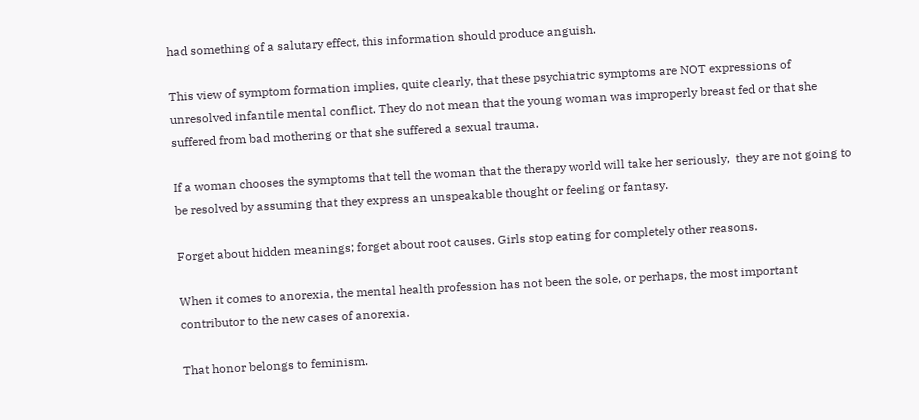had something of a salutary effect, this information should produce anguish.

This view of symptom formation implies, quite clearly, that these psychiatric symptoms are NOT expressions of unresolved infantile mental conflict. They do not mean that the young woman was improperly breast fed or that she suffered from bad mothering or that she suffered a sexual trauma.

If a woman chooses the symptoms that tell the woman that the therapy world will take her seriously,  they are not going to be resolved by assuming that they express an unspeakable thought or feeling or fantasy.

Forget about hidden meanings; forget about root causes. Girls stop eating for completely other reasons.

When it comes to anorexia, the mental health profession has not been the sole, or perhaps, the most important contributor to the new cases of anorexia.

That honor belongs to feminism.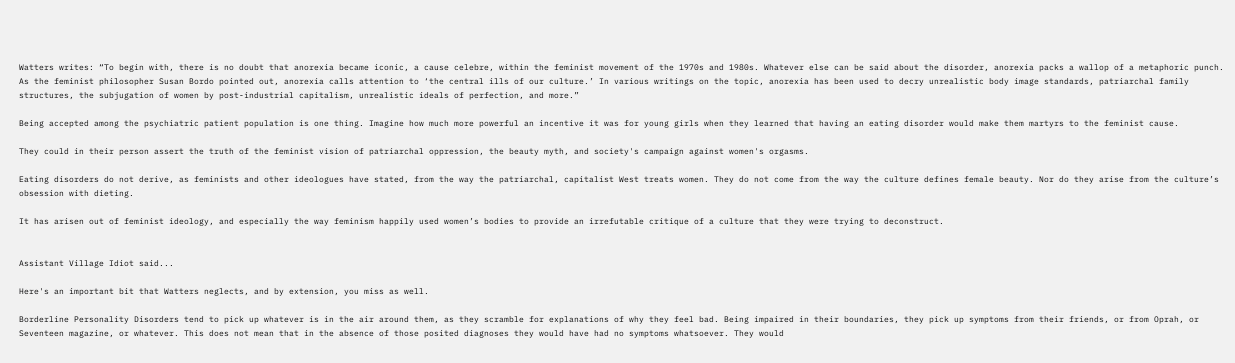Watters writes: “To begin with, there is no doubt that anorexia became iconic, a cause celebre, within the feminist movement of the 1970s and 1980s. Whatever else can be said about the disorder, anorexia packs a wallop of a metaphoric punch. As the feminist philosopher Susan Bordo pointed out, anorexia calls attention to ‘the central ills of our culture.’ In various writings on the topic, anorexia has been used to decry unrealistic body image standards, patriarchal family structures, the subjugation of women by post-industrial capitalism, unrealistic ideals of perfection, and more.”

Being accepted among the psychiatric patient population is one thing. Imagine how much more powerful an incentive it was for young girls when they learned that having an eating disorder would make them martyrs to the feminist cause.

They could in their person assert the truth of the feminist vision of patriarchal oppression, the beauty myth, and society's campaign against women's orgasms.

Eating disorders do not derive, as feminists and other ideologues have stated, from the way the patriarchal, capitalist West treats women. They do not come from the way the culture defines female beauty. Nor do they arise from the culture’s obsession with dieting.

It has arisen out of feminist ideology, and especially the way feminism happily used women’s bodies to provide an irrefutable critique of a culture that they were trying to deconstruct.


Assistant Village Idiot said...

Here's an important bit that Watters neglects, and by extension, you miss as well.

Borderline Personality Disorders tend to pick up whatever is in the air around them, as they scramble for explanations of why they feel bad. Being impaired in their boundaries, they pick up symptoms from their friends, or from Oprah, or Seventeen magazine, or whatever. This does not mean that in the absence of those posited diagnoses they would have had no symptoms whatsoever. They would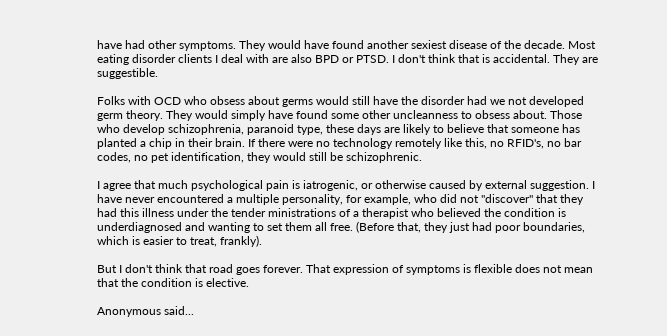have had other symptoms. They would have found another sexiest disease of the decade. Most eating disorder clients I deal with are also BPD or PTSD. I don't think that is accidental. They are suggestible.

Folks with OCD who obsess about germs would still have the disorder had we not developed germ theory. They would simply have found some other uncleanness to obsess about. Those who develop schizophrenia, paranoid type, these days are likely to believe that someone has planted a chip in their brain. If there were no technology remotely like this, no RFID's, no bar codes, no pet identification, they would still be schizophrenic.

I agree that much psychological pain is iatrogenic, or otherwise caused by external suggestion. I have never encountered a multiple personality, for example, who did not "discover" that they had this illness under the tender ministrations of a therapist who believed the condition is underdiagnosed and wanting to set them all free. (Before that, they just had poor boundaries, which is easier to treat, frankly).

But I don't think that road goes forever. That expression of symptoms is flexible does not mean that the condition is elective.

Anonymous said...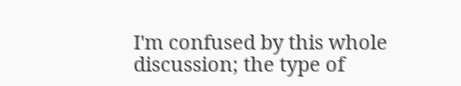I'm confused by this whole discussion; the type of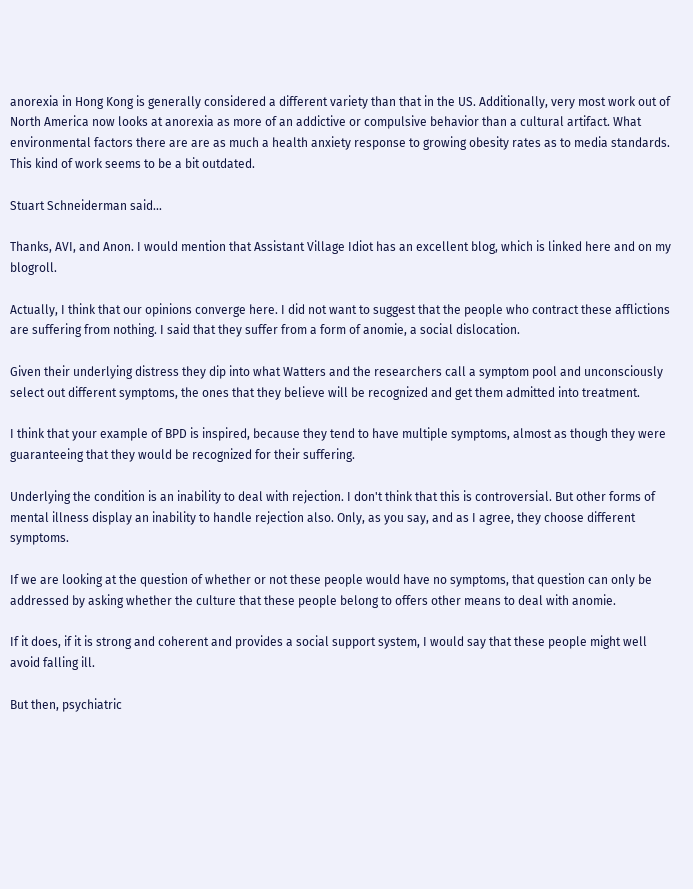anorexia in Hong Kong is generally considered a different variety than that in the US. Additionally, very most work out of North America now looks at anorexia as more of an addictive or compulsive behavior than a cultural artifact. What environmental factors there are are as much a health anxiety response to growing obesity rates as to media standards. This kind of work seems to be a bit outdated.

Stuart Schneiderman said...

Thanks, AVI, and Anon. I would mention that Assistant Village Idiot has an excellent blog, which is linked here and on my blogroll.

Actually, I think that our opinions converge here. I did not want to suggest that the people who contract these afflictions are suffering from nothing. I said that they suffer from a form of anomie, a social dislocation.

Given their underlying distress they dip into what Watters and the researchers call a symptom pool and unconsciously select out different symptoms, the ones that they believe will be recognized and get them admitted into treatment.

I think that your example of BPD is inspired, because they tend to have multiple symptoms, almost as though they were guaranteeing that they would be recognized for their suffering.

Underlying the condition is an inability to deal with rejection. I don't think that this is controversial. But other forms of mental illness display an inability to handle rejection also. Only, as you say, and as I agree, they choose different symptoms.

If we are looking at the question of whether or not these people would have no symptoms, that question can only be addressed by asking whether the culture that these people belong to offers other means to deal with anomie.

If it does, if it is strong and coherent and provides a social support system, I would say that these people might well avoid falling ill.

But then, psychiatric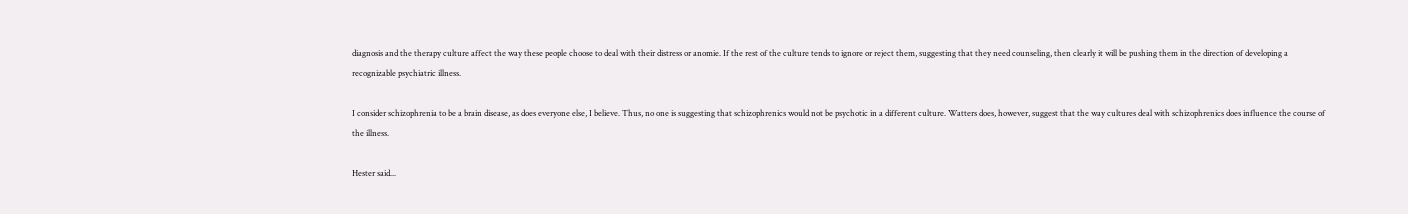diagnosis and the therapy culture affect the way these people choose to deal with their distress or anomie. If the rest of the culture tends to ignore or reject them, suggesting that they need counseling, then clearly it will be pushing them in the direction of developing a recognizable psychiatric illness.

I consider schizophrenia to be a brain disease, as does everyone else, I believe. Thus, no one is suggesting that schizophrenics would not be psychotic in a different culture. Watters does, however, suggest that the way cultures deal with schizophrenics does influence the course of the illness.

Hester said...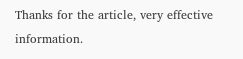Thanks for the article, very effective information.